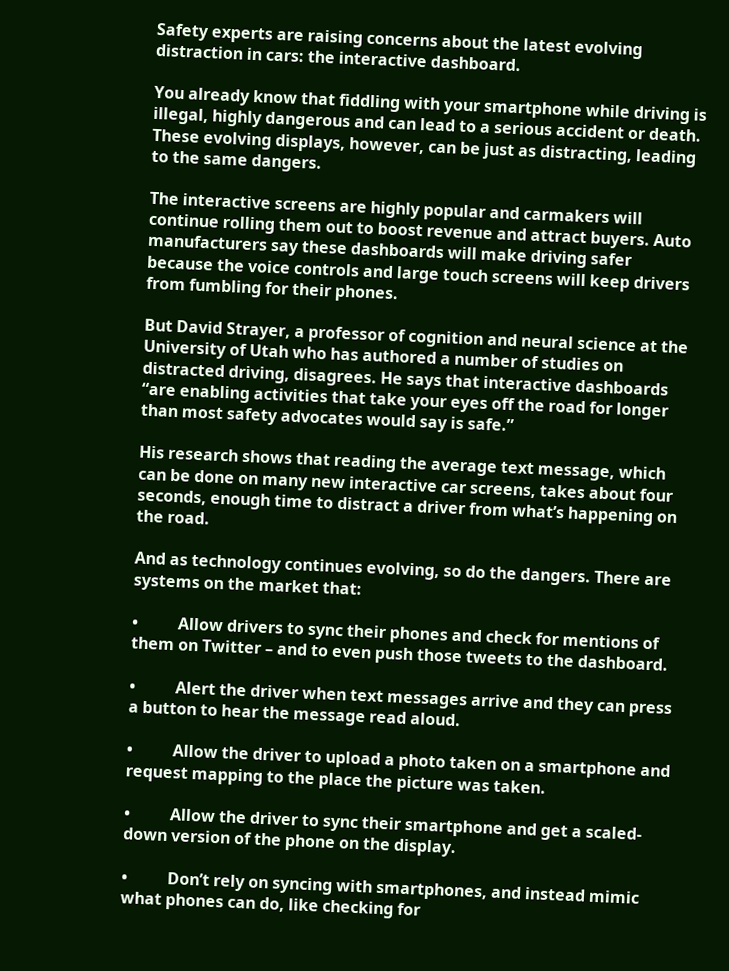Safety experts are raising concerns about the latest evolving distraction in cars: the interactive dashboard.

You already know that fiddling with your smartphone while driving is illegal, highly dangerous and can lead to a serious accident or death. These evolving displays, however, can be just as distracting, leading to the same dangers.

The interactive screens are highly popular and carmakers will continue rolling them out to boost revenue and attract buyers. Auto manufacturers say these dashboards will make driving safer because the voice controls and large touch screens will keep drivers from fumbling for their phones.

But David Strayer, a professor of cognition and neural science at the University of Utah who has authored a number of studies on distracted driving, disagrees. He says that interactive dashboards “are enabling activities that take your eyes off the road for longer than most safety advocates would say is safe.”

His research shows that reading the average text message, which can be done on many new interactive car screens, takes about four seconds, enough time to distract a driver from what’s happening on the road.

And as technology continues evolving, so do the dangers. There are systems on the market that:

•          Allow drivers to sync their phones and check for mentions of them on Twitter – and to even push those tweets to the dashboard.

•          Alert the driver when text messages arrive and they can press a button to hear the message read aloud.

•          Allow the driver to upload a photo taken on a smartphone and request mapping to the place the picture was taken.

•          Allow the driver to sync their smartphone and get a scaled-down version of the phone on the display.

•          Don’t rely on syncing with smartphones, and instead mimic what phones can do, like checking for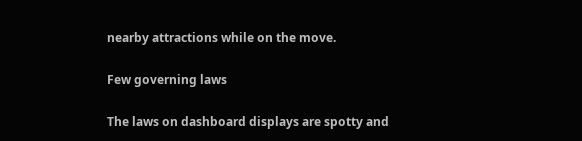nearby attractions while on the move.

Few governing laws

The laws on dashboard displays are spotty and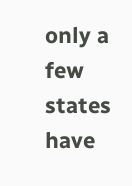only a few states have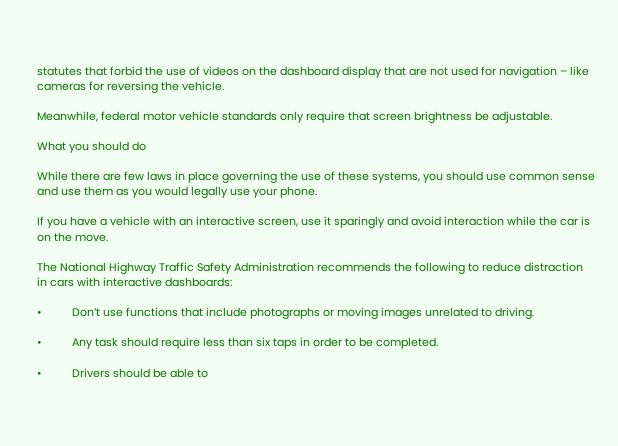statutes that forbid the use of videos on the dashboard display that are not used for navigation – like cameras for reversing the vehicle.

Meanwhile, federal motor vehicle standards only require that screen brightness be adjustable.

What you should do

While there are few laws in place governing the use of these systems, you should use common sense and use them as you would legally use your phone.

If you have a vehicle with an interactive screen, use it sparingly and avoid interaction while the car is on the move.

The National Highway Traffic Safety Administration recommends the following to reduce distraction in cars with interactive dashboards:

•          Don’t use functions that include photographs or moving images unrelated to driving.

•          Any task should require less than six taps in order to be completed.

•          Drivers should be able to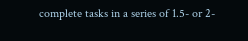complete tasks in a series of 1.5- or 2-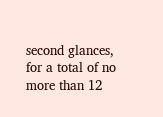second glances, for a total of no more than 12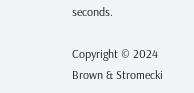seconds.

Copyright © 2024
Brown & Stromecki